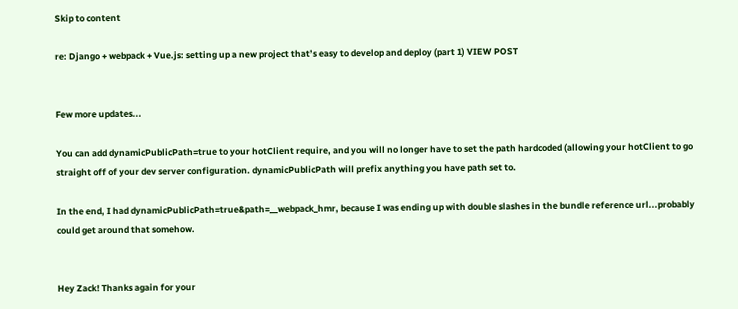Skip to content

re: Django + webpack + Vue.js: setting up a new project that’s easy to develop and deploy (part 1) VIEW POST


Few more updates...

You can add dynamicPublicPath=true to your hotClient require, and you will no longer have to set the path hardcoded (allowing your hotClient to go straight off of your dev server configuration. dynamicPublicPath will prefix anything you have path set to.

In the end, I had dynamicPublicPath=true&path=__webpack_hmr, because I was ending up with double slashes in the bundle reference url...probably could get around that somehow.


Hey Zack! Thanks again for your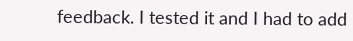feedback. I tested it and I had to add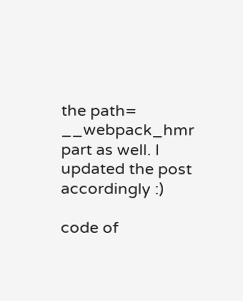the path= __webpack_hmr part as well. I updated the post accordingly :)

code of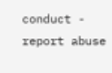conduct - report abuse